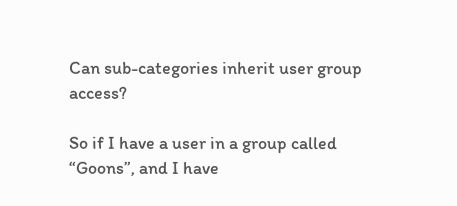Can sub-categories inherit user group access?

So if I have a user in a group called “Goons”, and I have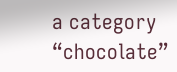a category “chocolate”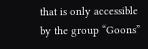that is only accessible by the group “Goons”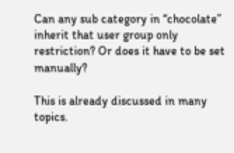Can any sub category in “chocolate” inherit that user group only restriction? Or does it have to be set manually?

This is already discussed in many topics.